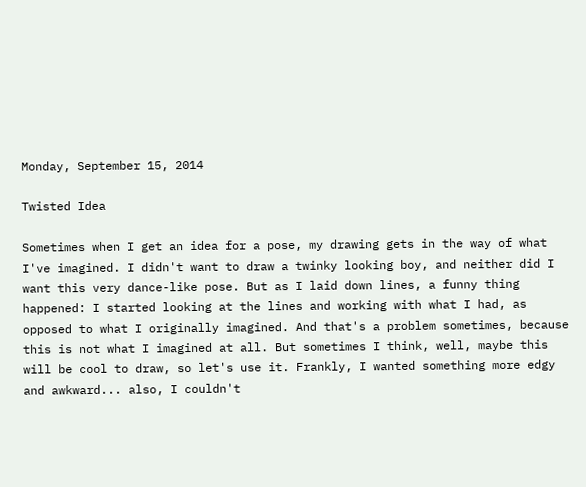Monday, September 15, 2014

Twisted Idea

Sometimes when I get an idea for a pose, my drawing gets in the way of what I've imagined. I didn't want to draw a twinky looking boy, and neither did I want this very dance-like pose. But as I laid down lines, a funny thing happened: I started looking at the lines and working with what I had, as opposed to what I originally imagined. And that's a problem sometimes, because this is not what I imagined at all. But sometimes I think, well, maybe this will be cool to draw, so let's use it. Frankly, I wanted something more edgy and awkward... also, I couldn't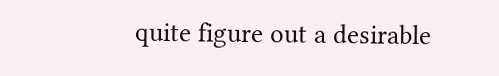quite figure out a desirable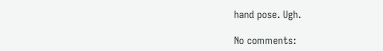hand pose. Ugh.

No comments: